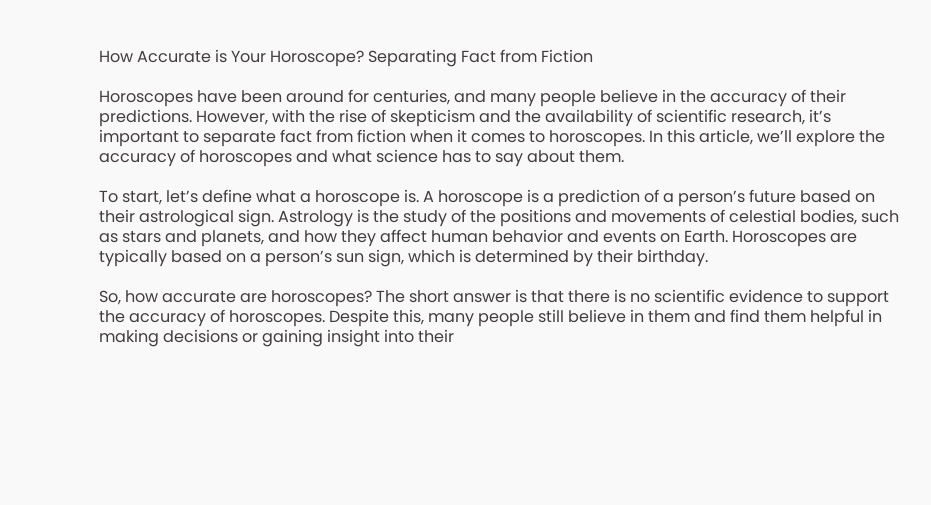How Accurate is Your Horoscope? Separating Fact from Fiction

Horoscopes have been around for centuries, and many people believe in the accuracy of their predictions. However, with the rise of skepticism and the availability of scientific research, it’s important to separate fact from fiction when it comes to horoscopes. In this article, we’ll explore the accuracy of horoscopes and what science has to say about them.

To start, let’s define what a horoscope is. A horoscope is a prediction of a person’s future based on their astrological sign. Astrology is the study of the positions and movements of celestial bodies, such as stars and planets, and how they affect human behavior and events on Earth. Horoscopes are typically based on a person’s sun sign, which is determined by their birthday.

So, how accurate are horoscopes? The short answer is that there is no scientific evidence to support the accuracy of horoscopes. Despite this, many people still believe in them and find them helpful in making decisions or gaining insight into their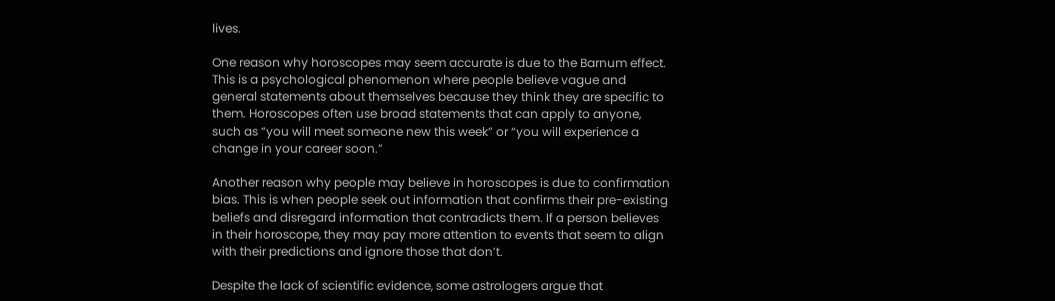lives.

One reason why horoscopes may seem accurate is due to the Barnum effect. This is a psychological phenomenon where people believe vague and general statements about themselves because they think they are specific to them. Horoscopes often use broad statements that can apply to anyone, such as “you will meet someone new this week” or “you will experience a change in your career soon.”

Another reason why people may believe in horoscopes is due to confirmation bias. This is when people seek out information that confirms their pre-existing beliefs and disregard information that contradicts them. If a person believes in their horoscope, they may pay more attention to events that seem to align with their predictions and ignore those that don’t.

Despite the lack of scientific evidence, some astrologers argue that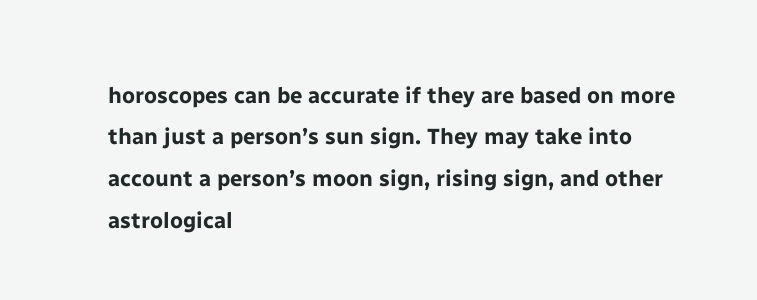horoscopes can be accurate if they are based on more than just a person’s sun sign. They may take into account a person’s moon sign, rising sign, and other astrological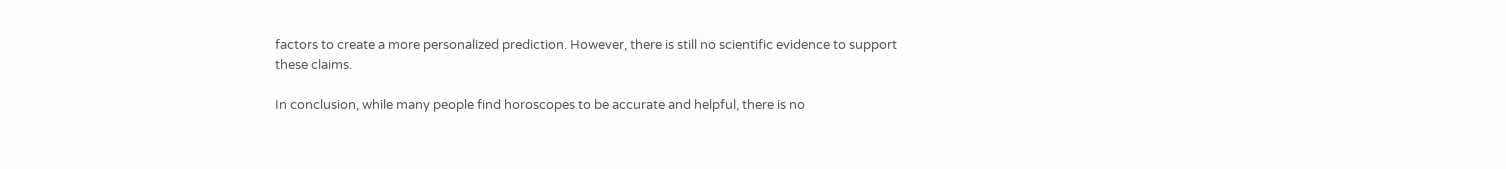factors to create a more personalized prediction. However, there is still no scientific evidence to support these claims.

In conclusion, while many people find horoscopes to be accurate and helpful, there is no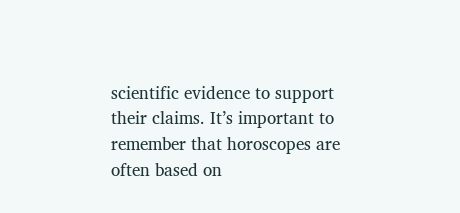scientific evidence to support their claims. It’s important to remember that horoscopes are often based on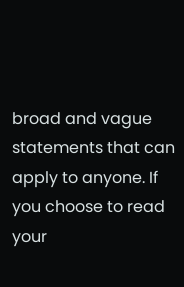broad and vague statements that can apply to anyone. If you choose to read your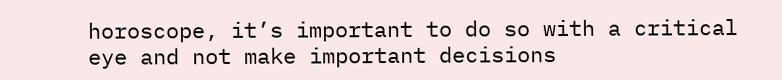horoscope, it’s important to do so with a critical eye and not make important decisions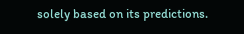solely based on its predictions.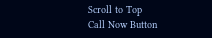Scroll to Top
Call Now Button